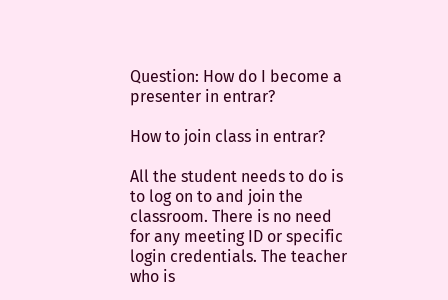Question: How do I become a presenter in entrar?

How to join class in entrar?

All the student needs to do is to log on to and join the classroom. There is no need for any meeting ID or specific login credentials. The teacher who is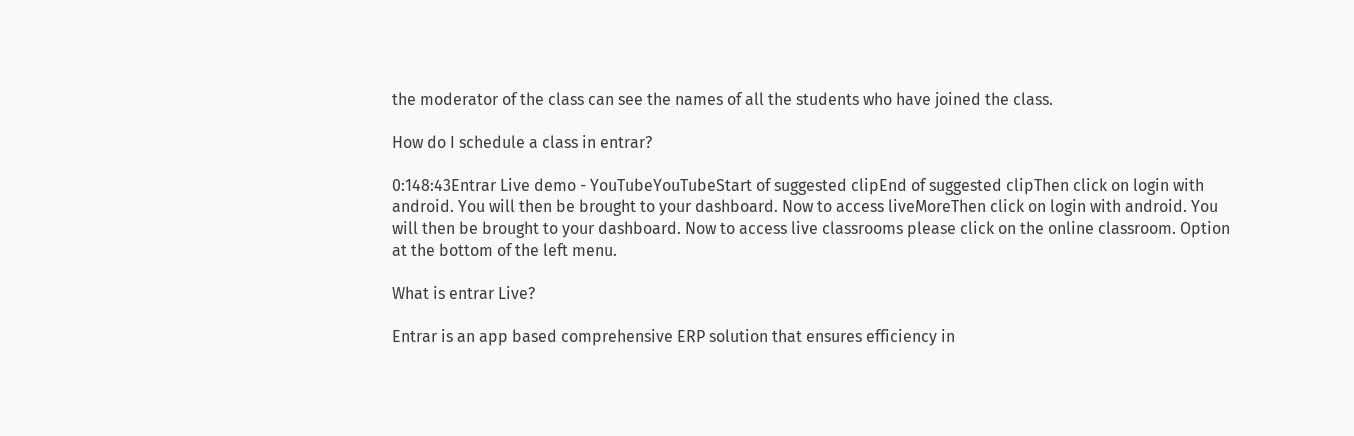the moderator of the class can see the names of all the students who have joined the class.

How do I schedule a class in entrar?

0:148:43Entrar Live demo - YouTubeYouTubeStart of suggested clipEnd of suggested clipThen click on login with android. You will then be brought to your dashboard. Now to access liveMoreThen click on login with android. You will then be brought to your dashboard. Now to access live classrooms please click on the online classroom. Option at the bottom of the left menu.

What is entrar Live?

Entrar is an app based comprehensive ERP solution that ensures efficiency in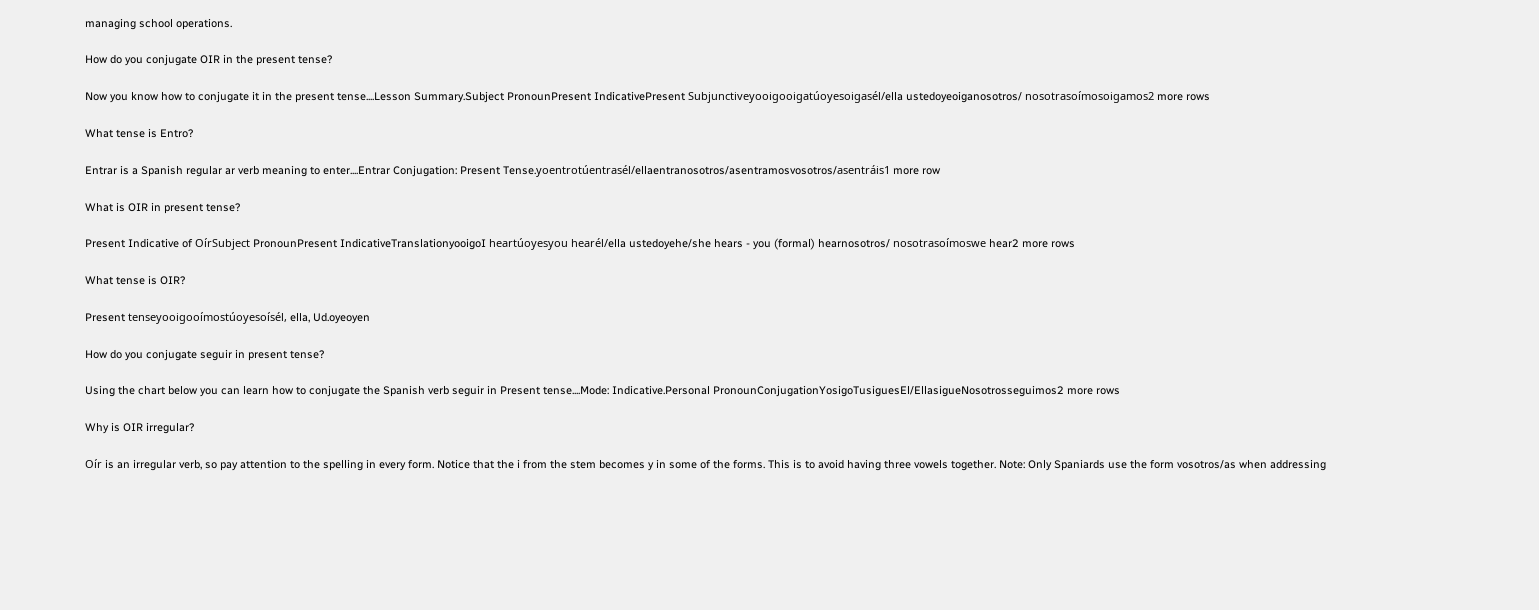managing school operations.

How do you conjugate OIR in the present tense?

Now you know how to conjugate it in the present tense....Lesson Summary.Subject PronounPresent IndicativePresent Subjunctiveyooigooigatúoyesoigasél/ella ustedoyeoiganosotros/ nosotrasoímosoigamos2 more rows

What tense is Entro?

Entrar is a Spanish regular ar verb meaning to enter....Entrar Conjugation: Present Tense.yoentrotúentrasél/ellaentranosotros/asentramosvosotros/asentráis1 more row

What is OIR in present tense?

Present Indicative of OírSubject PronounPresent IndicativeTranslationyooigoI heartúoyesyou hearél/ella ustedoyehe/she hears - you (formal) hearnosotros/ nosotrasoímoswe hear2 more rows

What tense is OIR?

Present tenseyooigooímostúoyesoísél, ella, Ud.oyeoyen

How do you conjugate seguir in present tense?

Using the chart below you can learn how to conjugate the Spanish verb seguir in Present tense....Mode: Indicative.Personal PronounConjugationYosigoTusiguesEl/EllasigueNosotrosseguimos2 more rows

Why is OIR irregular?

Oír is an irregular verb, so pay attention to the spelling in every form. Notice that the i from the stem becomes y in some of the forms. This is to avoid having three vowels together. Note: Only Spaniards use the form vosotros/as when addressing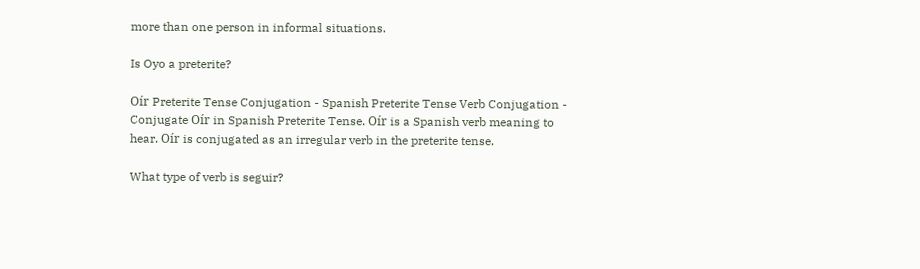more than one person in informal situations.

Is Oyo a preterite?

Oír Preterite Tense Conjugation - Spanish Preterite Tense Verb Conjugation - Conjugate Oír in Spanish Preterite Tense. Oír is a Spanish verb meaning to hear. Oír is conjugated as an irregular verb in the preterite tense.

What type of verb is seguir?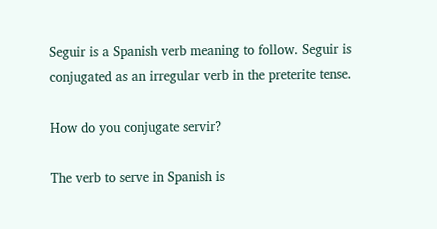Seguir is a Spanish verb meaning to follow. Seguir is conjugated as an irregular verb in the preterite tense.

How do you conjugate servir?

The verb to serve in Spanish is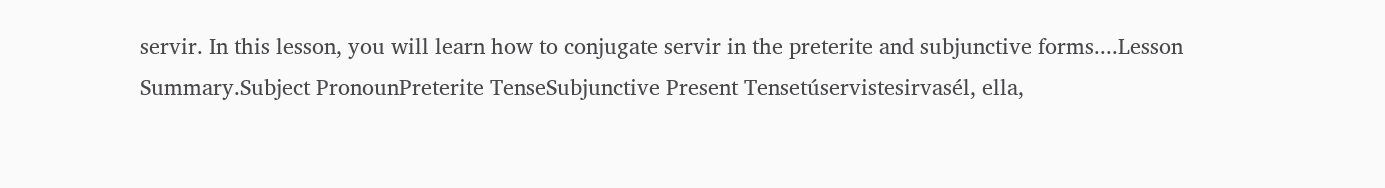servir. In this lesson, you will learn how to conjugate servir in the preterite and subjunctive forms....Lesson Summary.Subject PronounPreterite TenseSubjunctive Present Tensetúservistesirvasél, ella,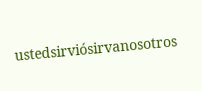ustedsirviósirvanosotros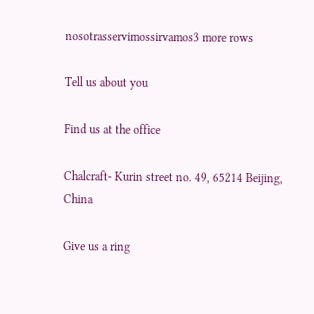nosotrasservimossirvamos3 more rows

Tell us about you

Find us at the office

Chalcraft- Kurin street no. 49, 65214 Beijing, China

Give us a ring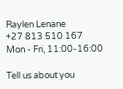Raylen Lenane
+27 813 510 167
Mon - Fri, 11:00-16:00

Tell us about you